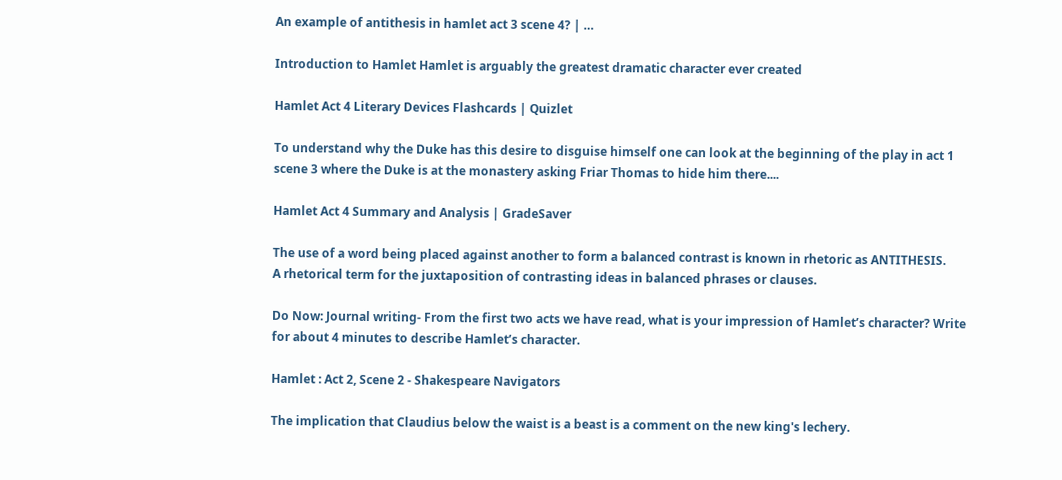An example of antithesis in hamlet act 3 scene 4? | …

Introduction to Hamlet Hamlet is arguably the greatest dramatic character ever created

Hamlet Act 4 Literary Devices Flashcards | Quizlet

To understand why the Duke has this desire to disguise himself one can look at the beginning of the play in act 1 scene 3 where the Duke is at the monastery asking Friar Thomas to hide him there....

Hamlet Act 4 Summary and Analysis | GradeSaver

The use of a word being placed against another to form a balanced contrast is known in rhetoric as ANTITHESIS.
A rhetorical term for the juxtaposition of contrasting ideas in balanced phrases or clauses.

Do Now: Journal writing- From the first two acts we have read, what is your impression of Hamlet’s character? Write for about 4 minutes to describe Hamlet’s character.

Hamlet : Act 2, Scene 2 - Shakespeare Navigators

The implication that Claudius below the waist is a beast is a comment on the new king's lechery.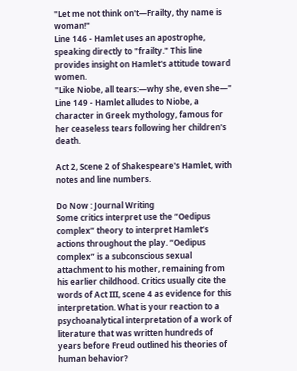"Let me not think on't—Frailty, thy name is woman!"
Line 146 - Hamlet uses an apostrophe, speaking directly to "frailty." This line provides insight on Hamlet's attitude toward women.
"Like Niobe, all tears:—why she, even she—"
Line 149 - Hamlet alludes to Niobe, a character in Greek mythology, famous for her ceaseless tears following her children's death.

Act 2, Scene 2 of Shakespeare's Hamlet, with notes and line numbers.

Do Now : Journal Writing
Some critics interpret use the “Oedipus complex” theory to interpret Hamlet’s actions throughout the play. “Oedipus complex” is a subconscious sexual attachment to his mother, remaining from his earlier childhood. Critics usually cite the words of Act III, scene 4 as evidence for this interpretation. What is your reaction to a psychoanalytical interpretation of a work of literature that was written hundreds of years before Freud outlined his theories of human behavior?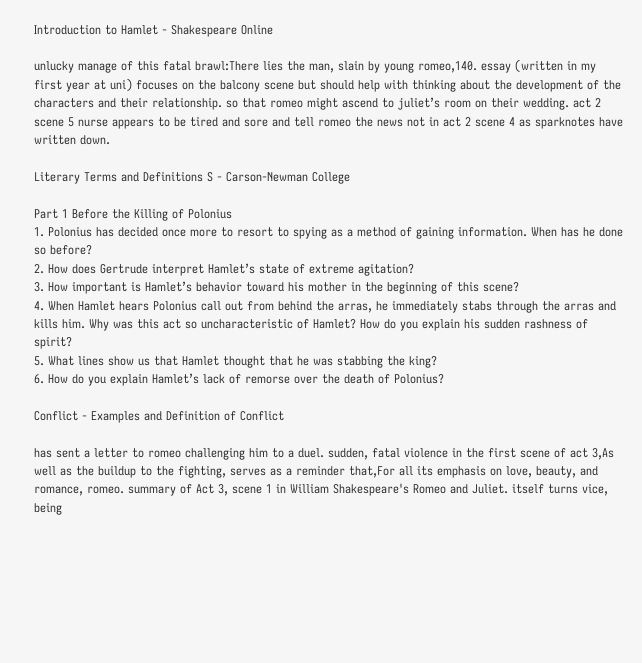Introduction to Hamlet - Shakespeare Online

unlucky manage of this fatal brawl:There lies the man, slain by young romeo,140. essay (written in my first year at uni) focuses on the balcony scene but should help with thinking about the development of the characters and their relationship. so that romeo might ascend to juliet’s room on their wedding. act 2 scene 5 nurse appears to be tired and sore and tell romeo the news not in act 2 scene 4 as sparknotes have written down.

Literary Terms and Definitions S - Carson-Newman College

Part 1 Before the Killing of Polonius
1. Polonius has decided once more to resort to spying as a method of gaining information. When has he done so before?
2. How does Gertrude interpret Hamlet’s state of extreme agitation?
3. How important is Hamlet’s behavior toward his mother in the beginning of this scene?
4. When Hamlet hears Polonius call out from behind the arras, he immediately stabs through the arras and kills him. Why was this act so uncharacteristic of Hamlet? How do you explain his sudden rashness of spirit?
5. What lines show us that Hamlet thought that he was stabbing the king?
6. How do you explain Hamlet’s lack of remorse over the death of Polonius?

Conflict - Examples and Definition of Conflict

has sent a letter to romeo challenging him to a duel. sudden, fatal violence in the first scene of act 3,As well as the buildup to the fighting, serves as a reminder that,For all its emphasis on love, beauty, and romance, romeo. summary of Act 3, scene 1 in William Shakespeare's Romeo and Juliet. itself turns vice, being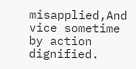misapplied,And vice sometime by action dignified.